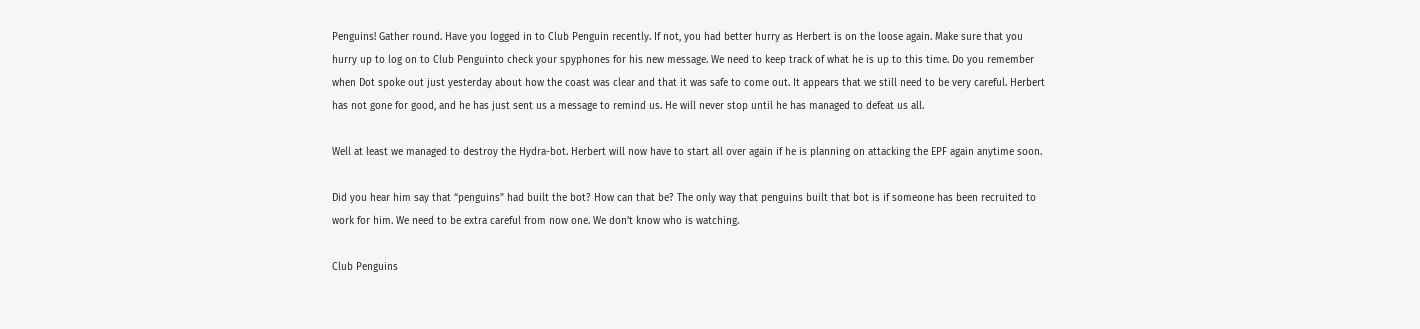Penguins! Gather round. Have you logged in to Club Penguin recently. If not, you had better hurry as Herbert is on the loose again. Make sure that you hurry up to log on to Club Penguinto check your spyphones for his new message. We need to keep track of what he is up to this time. Do you remember when Dot spoke out just yesterday about how the coast was clear and that it was safe to come out. It appears that we still need to be very careful. Herbert has not gone for good, and he has just sent us a message to remind us. He will never stop until he has managed to defeat us all.

Well at least we managed to destroy the Hydra-bot. Herbert will now have to start all over again if he is planning on attacking the EPF again anytime soon.

Did you hear him say that “penguins” had built the bot? How can that be? The only way that penguins built that bot is if someone has been recruited to work for him. We need to be extra careful from now one. We don’t know who is watching.

Club Penguins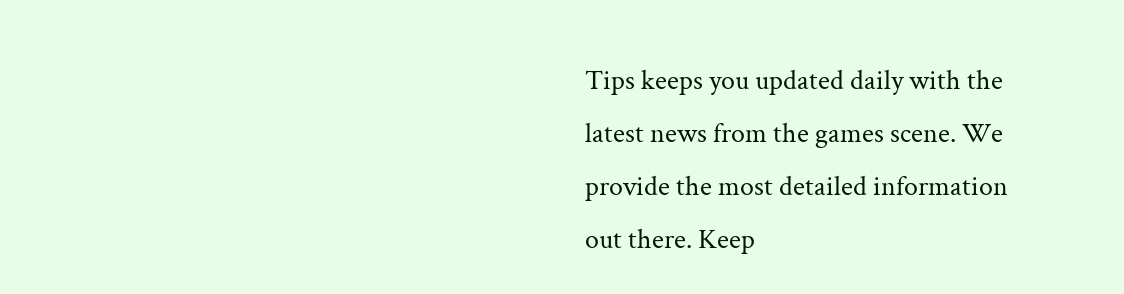Tips keeps you updated daily with the latest news from the games scene. We provide the most detailed information out there. Keep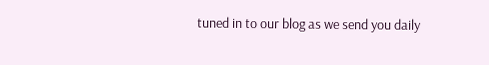tuned in to our blog as we send you daily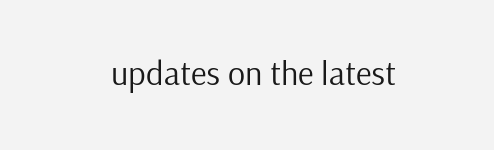updates on the latest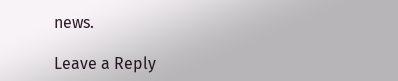news.

Leave a Reply